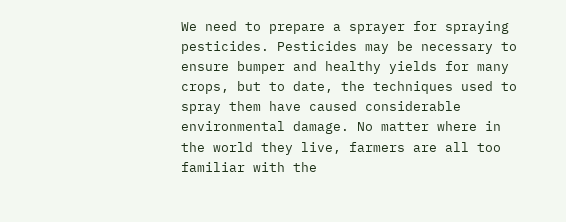We need to prepare a sprayer for spraying pesticides. Pesticides may be necessary to ensure bumper and healthy yields for many crops, but to date, the techniques used to spray them have caused considerable environmental damage. No matter where in the world they live, farmers are all too familiar with the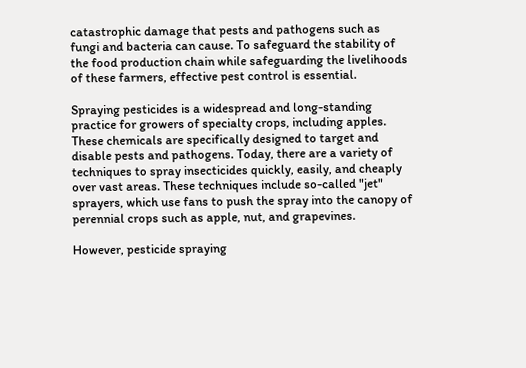catastrophic damage that pests and pathogens such as fungi and bacteria can cause. To safeguard the stability of the food production chain while safeguarding the livelihoods of these farmers, effective pest control is essential.

Spraying pesticides is a widespread and long-standing practice for growers of specialty crops, including apples. These chemicals are specifically designed to target and disable pests and pathogens. Today, there are a variety of techniques to spray insecticides quickly, easily, and cheaply over vast areas. These techniques include so-called "jet" sprayers, which use fans to push the spray into the canopy of perennial crops such as apple, nut, and grapevines.

However, pesticide spraying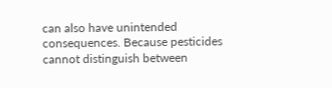can also have unintended consequences. Because pesticides cannot distinguish between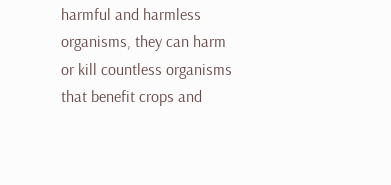harmful and harmless organisms, they can harm or kill countless organisms that benefit crops and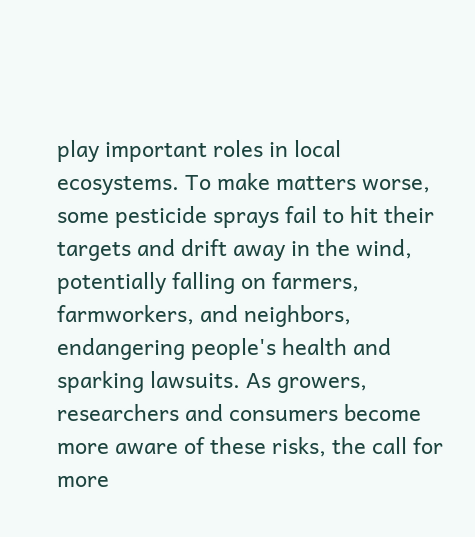play important roles in local ecosystems. To make matters worse, some pesticide sprays fail to hit their targets and drift away in the wind, potentially falling on farmers, farmworkers, and neighbors, endangering people's health and sparking lawsuits. As growers, researchers and consumers become more aware of these risks, the call for more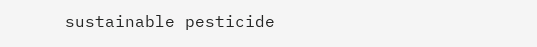sustainable pesticide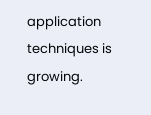application techniques is growing.